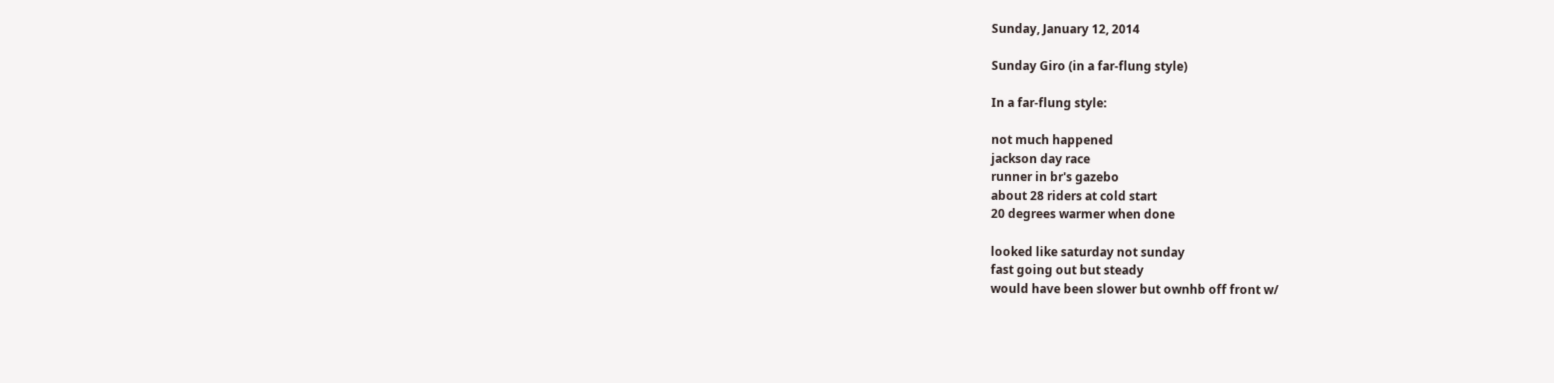Sunday, January 12, 2014

Sunday Giro (in a far-flung style)

In a far-flung style:

not much happened
jackson day race
runner in br's gazebo
about 28 riders at cold start
20 degrees warmer when done

looked like saturday not sunday
fast going out but steady
would have been slower but ownhb off front w/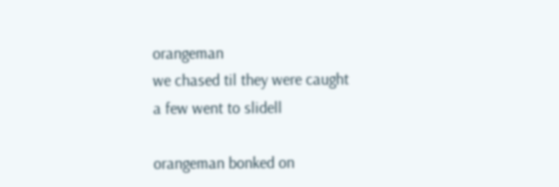orangeman
we chased til they were caught
a few went to slidell

orangeman bonked on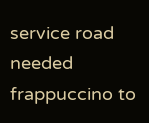service road
needed frappuccino to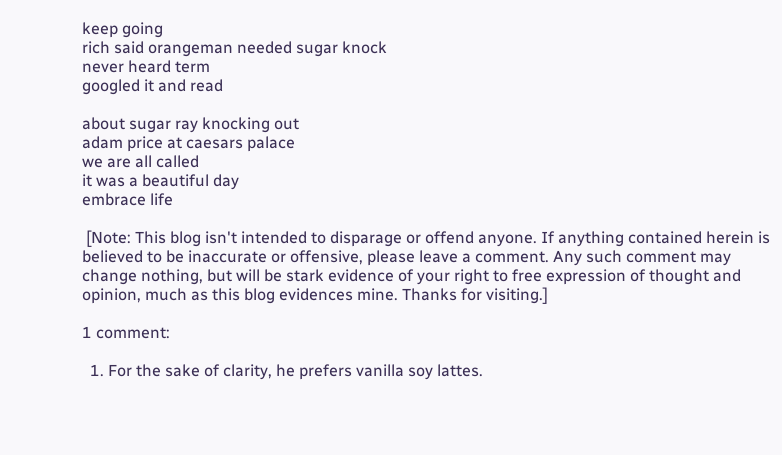keep going
rich said orangeman needed sugar knock
never heard term
googled it and read

about sugar ray knocking out
adam price at caesars palace
we are all called
it was a beautiful day
embrace life

 [Note: This blog isn't intended to disparage or offend anyone. If anything contained herein is believed to be inaccurate or offensive, please leave a comment. Any such comment may change nothing, but will be stark evidence of your right to free expression of thought and opinion, much as this blog evidences mine. Thanks for visiting.]

1 comment:

  1. For the sake of clarity, he prefers vanilla soy lattes.